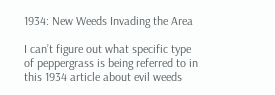1934: New Weeds Invading the Area

I can’t figure out what specific type of peppergrass is being referred to in this 1934 article about evil weeds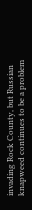invading Rock County, but Russian knapweed continues to be a problem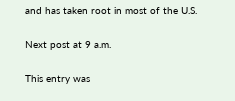and has taken root in most of the U.S.

Next post at 9 a.m.

This entry was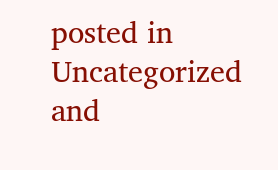posted in Uncategorized and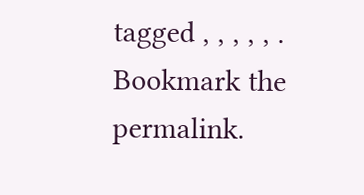tagged , , , , , . Bookmark the permalink.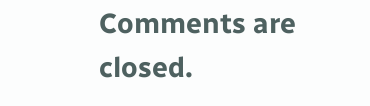Comments are closed.